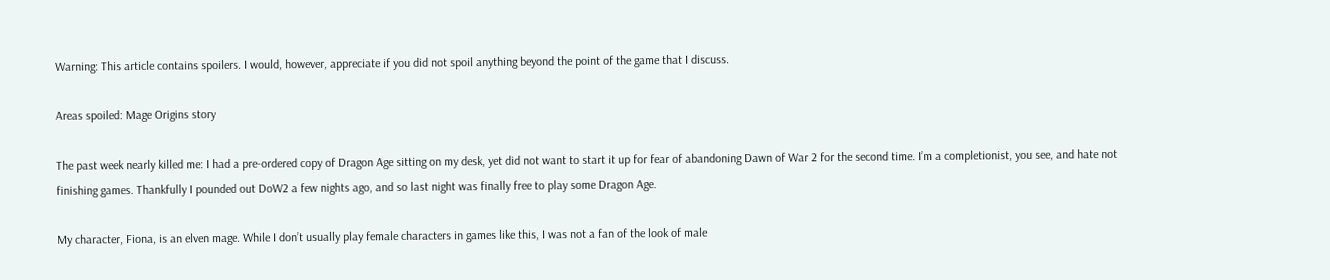Warning: This article contains spoilers. I would, however, appreciate if you did not spoil anything beyond the point of the game that I discuss.

Areas spoiled: Mage Origins story

The past week nearly killed me: I had a pre-ordered copy of Dragon Age sitting on my desk, yet did not want to start it up for fear of abandoning Dawn of War 2 for the second time. I’m a completionist, you see, and hate not finishing games. Thankfully I pounded out DoW2 a few nights ago, and so last night was finally free to play some Dragon Age.

My character, Fiona, is an elven mage. While I don’t usually play female characters in games like this, I was not a fan of the look of male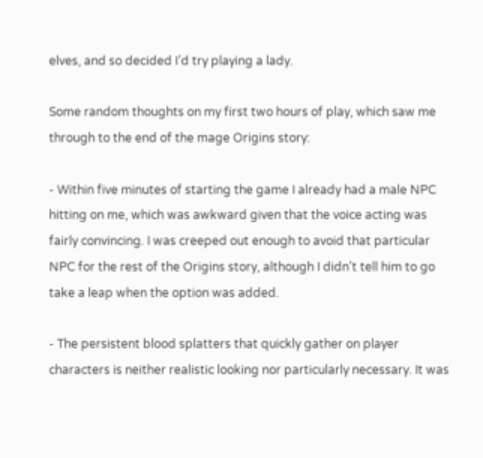elves, and so decided I’d try playing a lady.

Some random thoughts on my first two hours of play, which saw me through to the end of the mage Origins story:

- Within five minutes of starting the game I already had a male NPC hitting on me, which was awkward given that the voice acting was fairly convincing. I was creeped out enough to avoid that particular NPC for the rest of the Origins story, although I didn’t tell him to go take a leap when the option was added.

- The persistent blood splatters that quickly gather on player characters is neither realistic looking nor particularly necessary. It was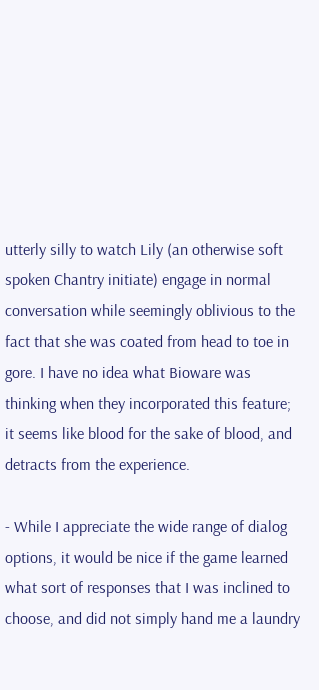utterly silly to watch Lily (an otherwise soft spoken Chantry initiate) engage in normal conversation while seemingly oblivious to the fact that she was coated from head to toe in gore. I have no idea what Bioware was thinking when they incorporated this feature; it seems like blood for the sake of blood, and detracts from the experience.

- While I appreciate the wide range of dialog options, it would be nice if the game learned what sort of responses that I was inclined to choose, and did not simply hand me a laundry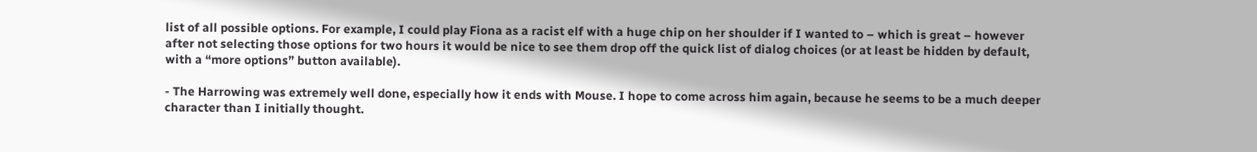list of all possible options. For example, I could play Fiona as a racist elf with a huge chip on her shoulder if I wanted to – which is great – however after not selecting those options for two hours it would be nice to see them drop off the quick list of dialog choices (or at least be hidden by default, with a “more options” button available).

- The Harrowing was extremely well done, especially how it ends with Mouse. I hope to come across him again, because he seems to be a much deeper character than I initially thought.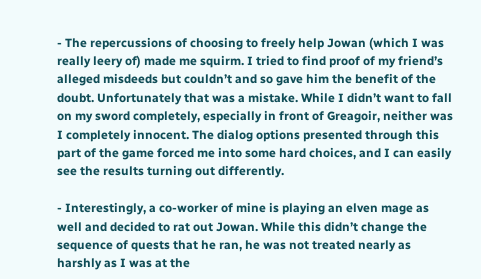- The repercussions of choosing to freely help Jowan (which I was really leery of) made me squirm. I tried to find proof of my friend’s alleged misdeeds but couldn’t and so gave him the benefit of the doubt. Unfortunately that was a mistake. While I didn’t want to fall on my sword completely, especially in front of Greagoir, neither was I completely innocent. The dialog options presented through this part of the game forced me into some hard choices, and I can easily see the results turning out differently.

- Interestingly, a co-worker of mine is playing an elven mage as well and decided to rat out Jowan. While this didn’t change the sequence of quests that he ran, he was not treated nearly as harshly as I was at the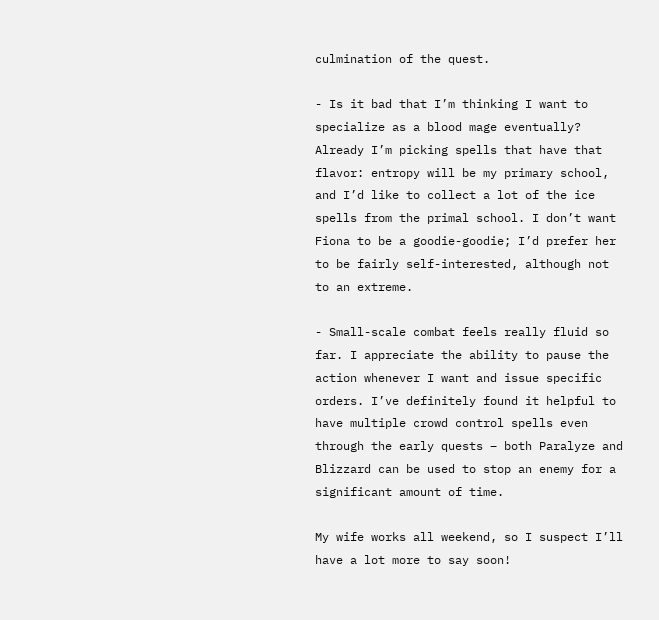culmination of the quest.

- Is it bad that I’m thinking I want to specialize as a blood mage eventually? Already I’m picking spells that have that flavor: entropy will be my primary school, and I’d like to collect a lot of the ice spells from the primal school. I don’t want Fiona to be a goodie-goodie; I’d prefer her to be fairly self-interested, although not to an extreme.

- Small-scale combat feels really fluid so far. I appreciate the ability to pause the action whenever I want and issue specific orders. I’ve definitely found it helpful to have multiple crowd control spells even through the early quests – both Paralyze and Blizzard can be used to stop an enemy for a significant amount of time.

My wife works all weekend, so I suspect I’ll have a lot more to say soon!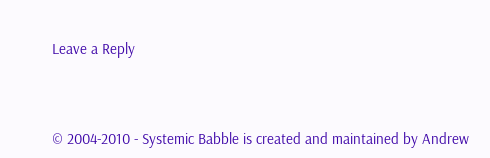Leave a Reply



© 2004-2010 - Systemic Babble is created and maintained by Andrew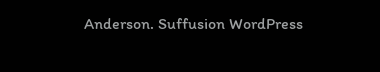Anderson. Suffusion WordPress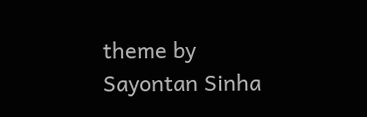theme by Sayontan Sinha